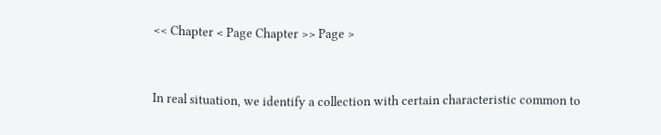<< Chapter < Page Chapter >> Page >


In real situation, we identify a collection with certain characteristic common to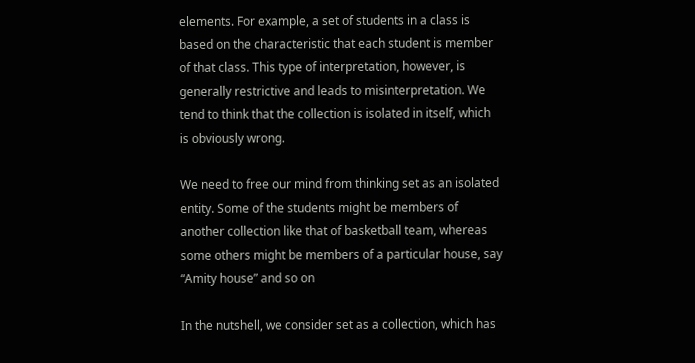elements. For example, a set of students in a class is based on the characteristic that each student is member of that class. This type of interpretation, however, is generally restrictive and leads to misinterpretation. We tend to think that the collection is isolated in itself, which is obviously wrong.

We need to free our mind from thinking set as an isolated entity. Some of the students might be members of another collection like that of basketball team, whereas some others might be members of a particular house, say “Amity house” and so on

In the nutshell, we consider set as a collection, which has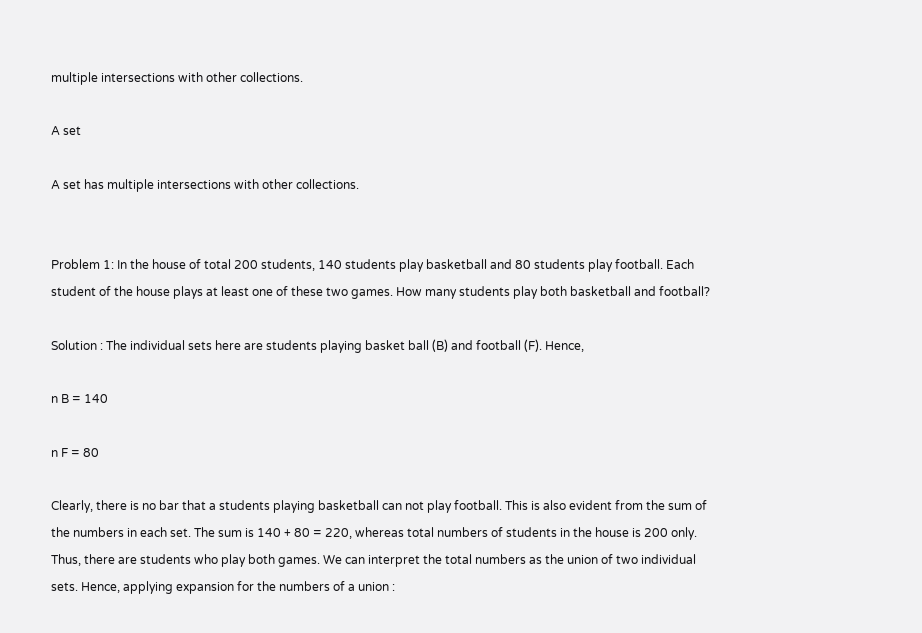multiple intersections with other collections.

A set

A set has multiple intersections with other collections.


Problem 1: In the house of total 200 students, 140 students play basketball and 80 students play football. Each student of the house plays at least one of these two games. How many students play both basketball and football?

Solution : The individual sets here are students playing basket ball (B) and football (F). Hence,

n B = 140

n F = 80

Clearly, there is no bar that a students playing basketball can not play football. This is also evident from the sum of the numbers in each set. The sum is 140 + 80 = 220, whereas total numbers of students in the house is 200 only. Thus, there are students who play both games. We can interpret the total numbers as the union of two individual sets. Hence, applying expansion for the numbers of a union :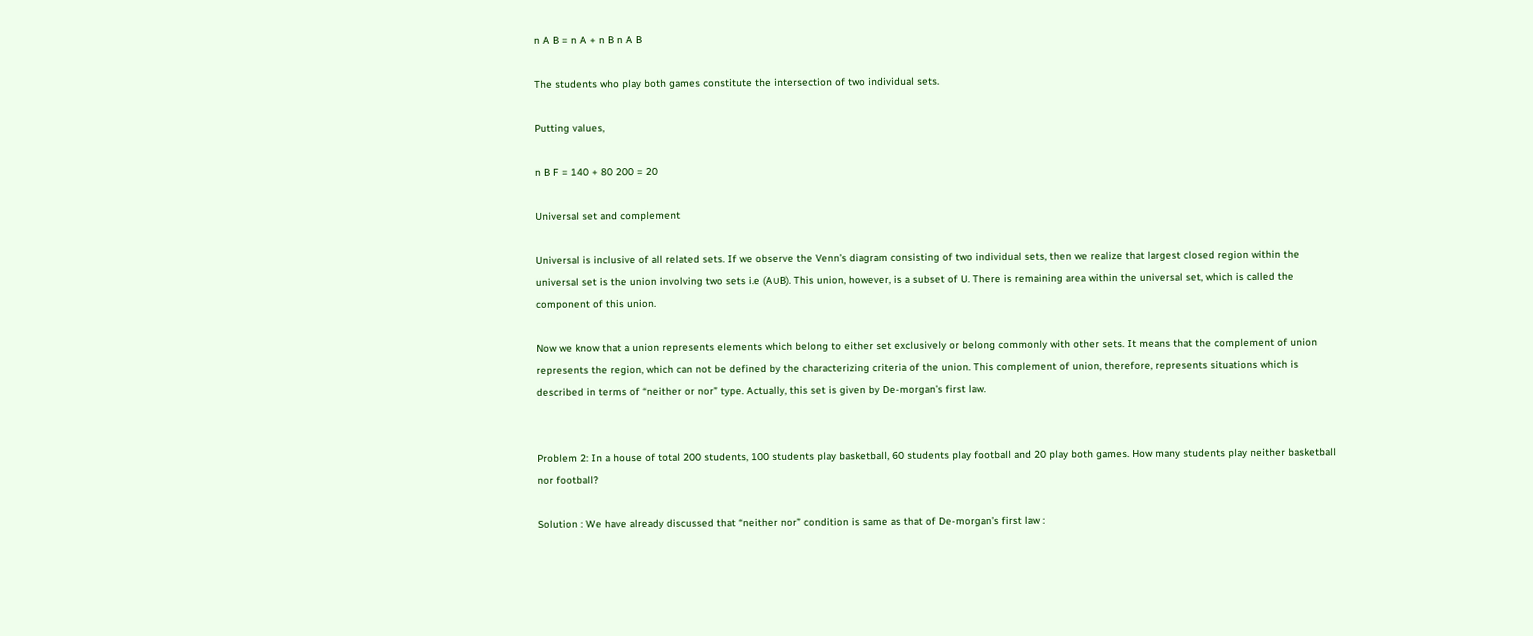n A B = n A + n B n A B

The students who play both games constitute the intersection of two individual sets.

Putting values,

n B F = 140 + 80 200 = 20

Universal set and complement

Universal is inclusive of all related sets. If we observe the Venn’s diagram consisting of two individual sets, then we realize that largest closed region within the universal set is the union involving two sets i.e (A∪B). This union, however, is a subset of U. There is remaining area within the universal set, which is called the component of this union.

Now we know that a union represents elements which belong to either set exclusively or belong commonly with other sets. It means that the complement of union represents the region, which can not be defined by the characterizing criteria of the union. This complement of union, therefore, represents situations which is described in terms of “neither or nor” type. Actually, this set is given by De-morgan’s first law.


Problem 2: In a house of total 200 students, 100 students play basketball, 60 students play football and 20 play both games. How many students play neither basketball nor football?

Solution : We have already discussed that “neither nor” condition is same as that of De-morgan’s first law :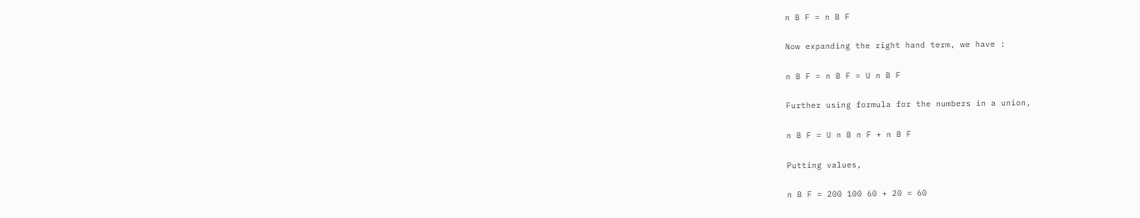n B F = n B F

Now expanding the right hand term, we have :

n B F = n B F = U n B F

Further using formula for the numbers in a union,

n B F = U n B n F + n B F

Putting values,

n B F = 200 100 60 + 20 = 60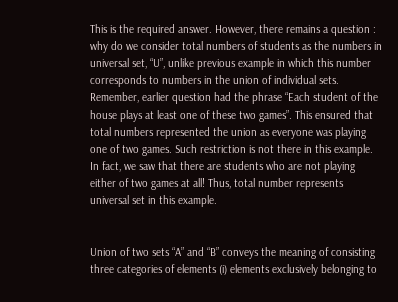This is the required answer. However, there remains a question : why do we consider total numbers of students as the numbers in universal set, “U”, unlike previous example in which this number corresponds to numbers in the union of individual sets. Remember, earlier question had the phrase “Each student of the house plays at least one of these two games”. This ensured that total numbers represented the union as everyone was playing one of two games. Such restriction is not there in this example. In fact, we saw that there are students who are not playing either of two games at all! Thus, total number represents universal set in this example.


Union of two sets “A” and “B” conveys the meaning of consisting three categories of elements (i) elements exclusively belonging to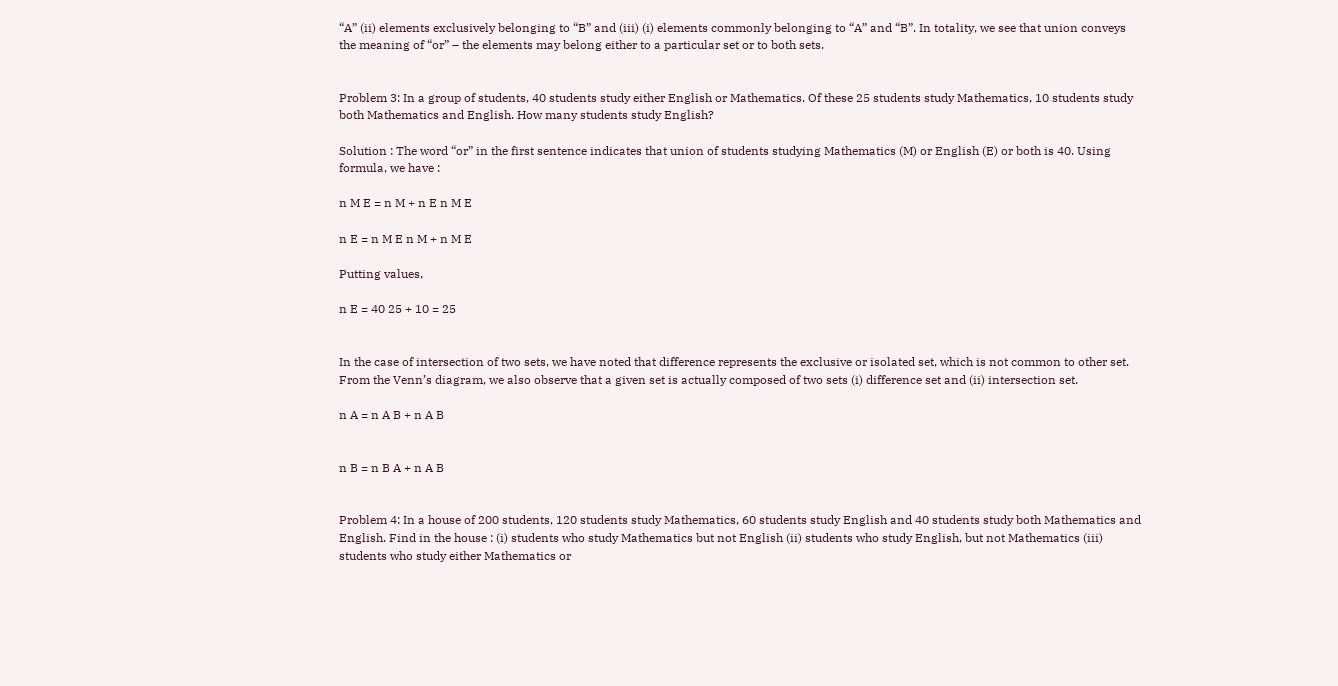“A” (ii) elements exclusively belonging to “B” and (iii) (i) elements commonly belonging to “A” and “B”. In totality, we see that union conveys the meaning of “or” – the elements may belong either to a particular set or to both sets.


Problem 3: In a group of students, 40 students study either English or Mathematics. Of these 25 students study Mathematics, 10 students study both Mathematics and English. How many students study English?

Solution : The word “or” in the first sentence indicates that union of students studying Mathematics (M) or English (E) or both is 40. Using formula, we have :

n M E = n M + n E n M E

n E = n M E n M + n M E

Putting values,

n E = 40 25 + 10 = 25


In the case of intersection of two sets, we have noted that difference represents the exclusive or isolated set, which is not common to other set. From the Venn’s diagram, we also observe that a given set is actually composed of two sets (i) difference set and (ii) intersection set.

n A = n A B + n A B


n B = n B A + n A B


Problem 4: In a house of 200 students, 120 students study Mathematics, 60 students study English and 40 students study both Mathematics and English. Find in the house : (i) students who study Mathematics but not English (ii) students who study English, but not Mathematics (iii) students who study either Mathematics or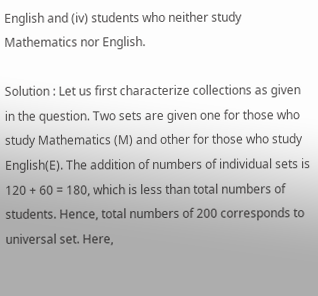English and (iv) students who neither study Mathematics nor English.

Solution : Let us first characterize collections as given in the question. Two sets are given one for those who study Mathematics (M) and other for those who study English(E). The addition of numbers of individual sets is 120 + 60 = 180, which is less than total numbers of students. Hence, total numbers of 200 corresponds to universal set. Here,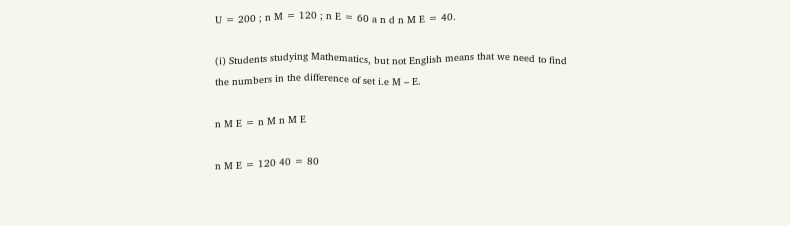U = 200 ; n M = 120 ; n E = 60 a n d n M E = 40.

(i) Students studying Mathematics, but not English means that we need to find the numbers in the difference of set i.e M – E.

n M E = n M n M E

n M E = 120 40 = 80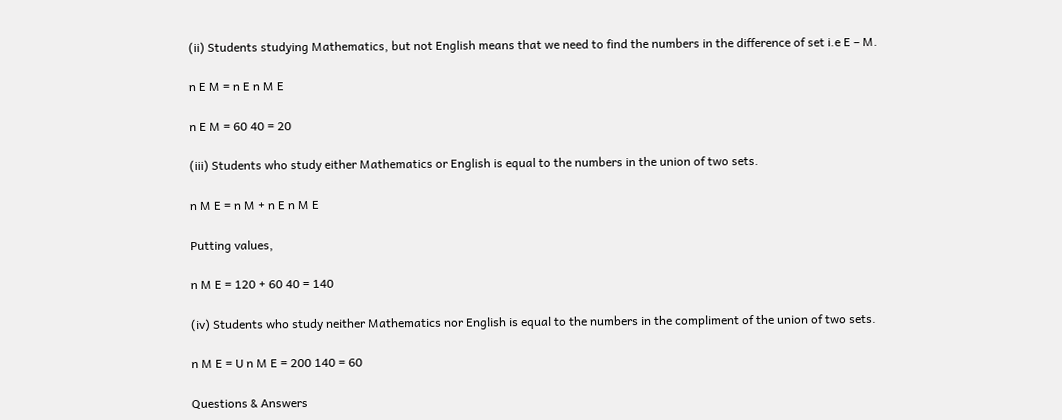(ii) Students studying Mathematics, but not English means that we need to find the numbers in the difference of set i.e E – M.

n E M = n E n M E

n E M = 60 40 = 20

(iii) Students who study either Mathematics or English is equal to the numbers in the union of two sets.

n M E = n M + n E n M E

Putting values,

n M E = 120 + 60 40 = 140

(iv) Students who study neither Mathematics nor English is equal to the numbers in the compliment of the union of two sets.

n M E = U n M E = 200 140 = 60

Questions & Answers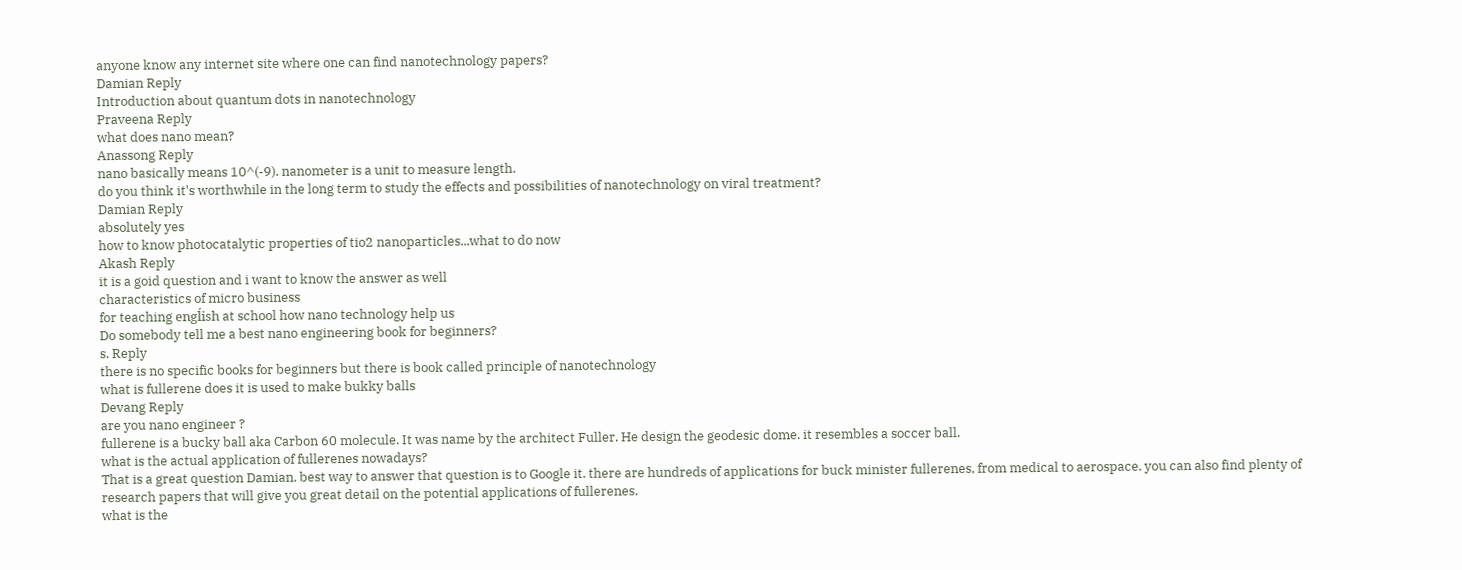anyone know any internet site where one can find nanotechnology papers?
Damian Reply
Introduction about quantum dots in nanotechnology
Praveena Reply
what does nano mean?
Anassong Reply
nano basically means 10^(-9). nanometer is a unit to measure length.
do you think it's worthwhile in the long term to study the effects and possibilities of nanotechnology on viral treatment?
Damian Reply
absolutely yes
how to know photocatalytic properties of tio2 nanoparticles...what to do now
Akash Reply
it is a goid question and i want to know the answer as well
characteristics of micro business
for teaching engĺish at school how nano technology help us
Do somebody tell me a best nano engineering book for beginners?
s. Reply
there is no specific books for beginners but there is book called principle of nanotechnology
what is fullerene does it is used to make bukky balls
Devang Reply
are you nano engineer ?
fullerene is a bucky ball aka Carbon 60 molecule. It was name by the architect Fuller. He design the geodesic dome. it resembles a soccer ball.
what is the actual application of fullerenes nowadays?
That is a great question Damian. best way to answer that question is to Google it. there are hundreds of applications for buck minister fullerenes, from medical to aerospace. you can also find plenty of research papers that will give you great detail on the potential applications of fullerenes.
what is the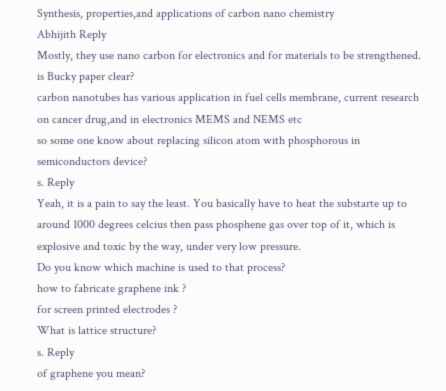Synthesis, properties,and applications of carbon nano chemistry
Abhijith Reply
Mostly, they use nano carbon for electronics and for materials to be strengthened.
is Bucky paper clear?
carbon nanotubes has various application in fuel cells membrane, current research on cancer drug,and in electronics MEMS and NEMS etc
so some one know about replacing silicon atom with phosphorous in semiconductors device?
s. Reply
Yeah, it is a pain to say the least. You basically have to heat the substarte up to around 1000 degrees celcius then pass phosphene gas over top of it, which is explosive and toxic by the way, under very low pressure.
Do you know which machine is used to that process?
how to fabricate graphene ink ?
for screen printed electrodes ?
What is lattice structure?
s. Reply
of graphene you mean?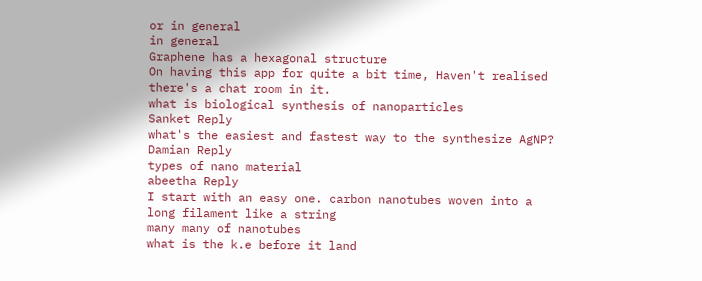or in general
in general
Graphene has a hexagonal structure
On having this app for quite a bit time, Haven't realised there's a chat room in it.
what is biological synthesis of nanoparticles
Sanket Reply
what's the easiest and fastest way to the synthesize AgNP?
Damian Reply
types of nano material
abeetha Reply
I start with an easy one. carbon nanotubes woven into a long filament like a string
many many of nanotubes
what is the k.e before it land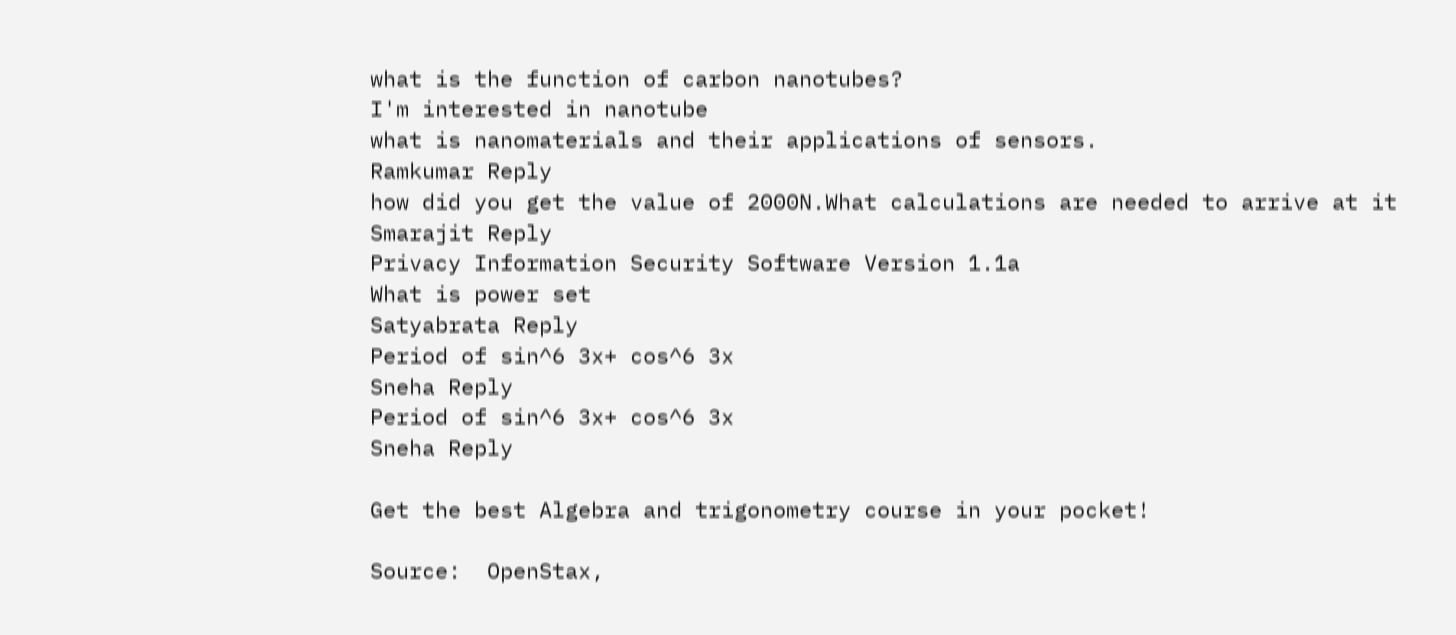what is the function of carbon nanotubes?
I'm interested in nanotube
what is nanomaterials and their applications of sensors.
Ramkumar Reply
how did you get the value of 2000N.What calculations are needed to arrive at it
Smarajit Reply
Privacy Information Security Software Version 1.1a
What is power set
Satyabrata Reply
Period of sin^6 3x+ cos^6 3x
Sneha Reply
Period of sin^6 3x+ cos^6 3x
Sneha Reply

Get the best Algebra and trigonometry course in your pocket!

Source:  OpenStax,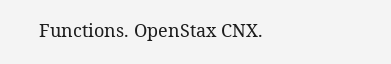Functions. OpenStax CNX.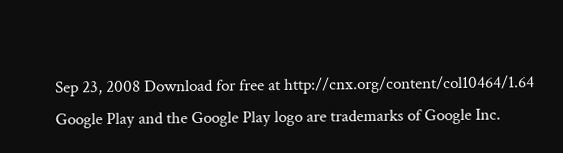Sep 23, 2008 Download for free at http://cnx.org/content/col10464/1.64
Google Play and the Google Play logo are trademarks of Google Inc.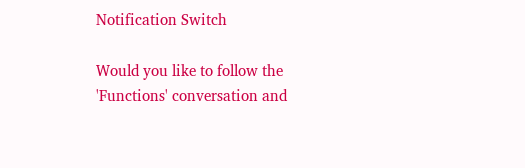Notification Switch

Would you like to follow the 'Functions' conversation and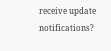receive update notifications?